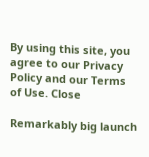By using this site, you agree to our Privacy Policy and our Terms of Use. Close

Remarkably big launch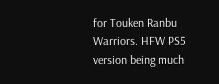for Touken Ranbu Warriors. HFW PS5 version being much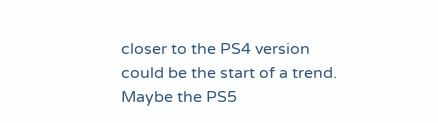closer to the PS4 version could be the start of a trend. Maybe the PS5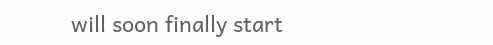will soon finally start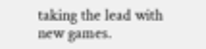taking the lead with new games.